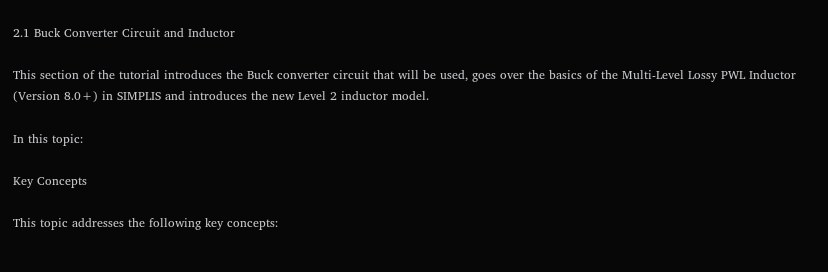2.1 Buck Converter Circuit and Inductor

This section of the tutorial introduces the Buck converter circuit that will be used, goes over the basics of the Multi-Level Lossy PWL Inductor (Version 8.0+) in SIMPLIS and introduces the new Level 2 inductor model.

In this topic:

Key Concepts

This topic addresses the following key concepts: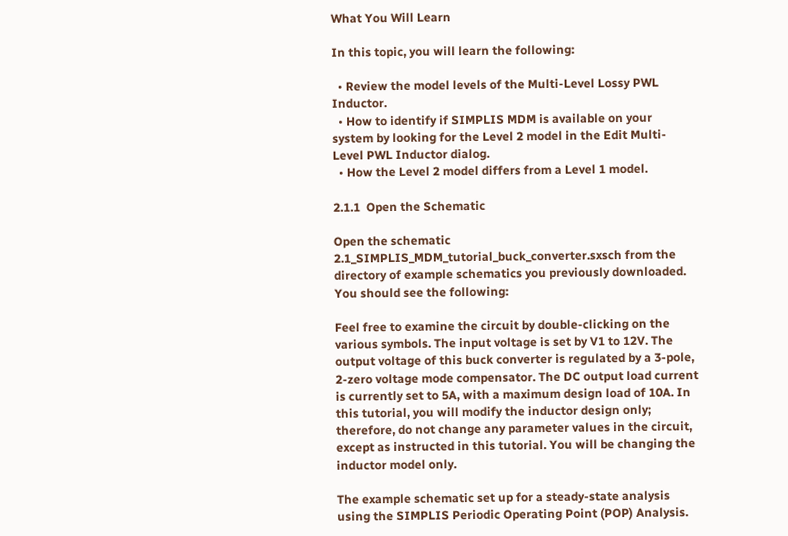What You Will Learn

In this topic, you will learn the following:

  • Review the model levels of the Multi-Level Lossy PWL Inductor.
  • How to identify if SIMPLIS MDM is available on your system by looking for the Level 2 model in the Edit Multi-Level PWL Inductor dialog.
  • How the Level 2 model differs from a Level 1 model.

2.1.1  Open the Schematic

Open the schematic 2.1_SIMPLIS_MDM_tutorial_buck_converter.sxsch from the directory of example schematics you previously downloaded. You should see the following:

Feel free to examine the circuit by double-clicking on the various symbols. The input voltage is set by V1 to 12V. The output voltage of this buck converter is regulated by a 3-pole, 2-zero voltage mode compensator. The DC output load current is currently set to 5A, with a maximum design load of 10A. In this tutorial, you will modify the inductor design only; therefore, do not change any parameter values in the circuit, except as instructed in this tutorial. You will be changing the inductor model only.

The example schematic set up for a steady-state analysis using the SIMPLIS Periodic Operating Point (POP) Analysis.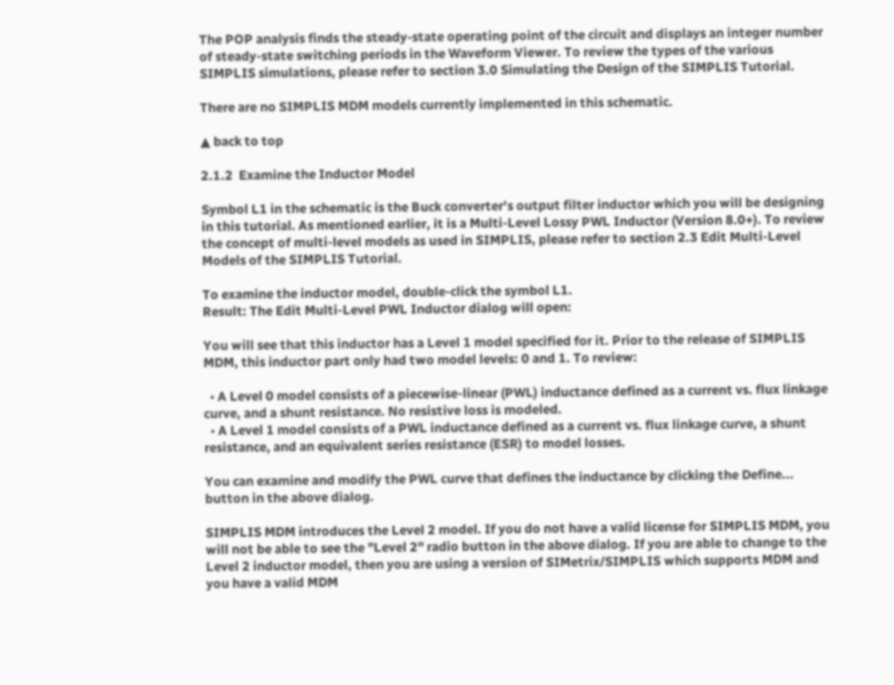The POP analysis finds the steady-state operating point of the circuit and displays an integer number of steady-state switching periods in the Waveform Viewer. To review the types of the various SIMPLIS simulations, please refer to section 3.0 Simulating the Design of the SIMPLIS Tutorial.

There are no SIMPLIS MDM models currently implemented in this schematic.

▲ back to top

2.1.2  Examine the Inductor Model

Symbol L1 in the schematic is the Buck converter's output filter inductor which you will be designing in this tutorial. As mentioned earlier, it is a Multi-Level Lossy PWL Inductor (Version 8.0+). To review the concept of multi-level models as used in SIMPLIS, please refer to section 2.3 Edit Multi-Level Models of the SIMPLIS Tutorial.

To examine the inductor model, double-click the symbol L1.
Result: The Edit Multi-Level PWL Inductor dialog will open:

You will see that this inductor has a Level 1 model specified for it. Prior to the release of SIMPLIS MDM, this inductor part only had two model levels: 0 and 1. To review:

  • A Level 0 model consists of a piecewise-linear (PWL) inductance defined as a current vs. flux linkage curve, and a shunt resistance. No resistive loss is modeled.
  • A Level 1 model consists of a PWL inductance defined as a current vs. flux linkage curve, a shunt resistance, and an equivalent series resistance (ESR) to model losses.

You can examine and modify the PWL curve that defines the inductance by clicking the Define... button in the above dialog.

SIMPLIS MDM introduces the Level 2 model. If you do not have a valid license for SIMPLIS MDM, you will not be able to see the "Level 2" radio button in the above dialog. If you are able to change to the Level 2 inductor model, then you are using a version of SIMetrix/SIMPLIS which supports MDM and you have a valid MDM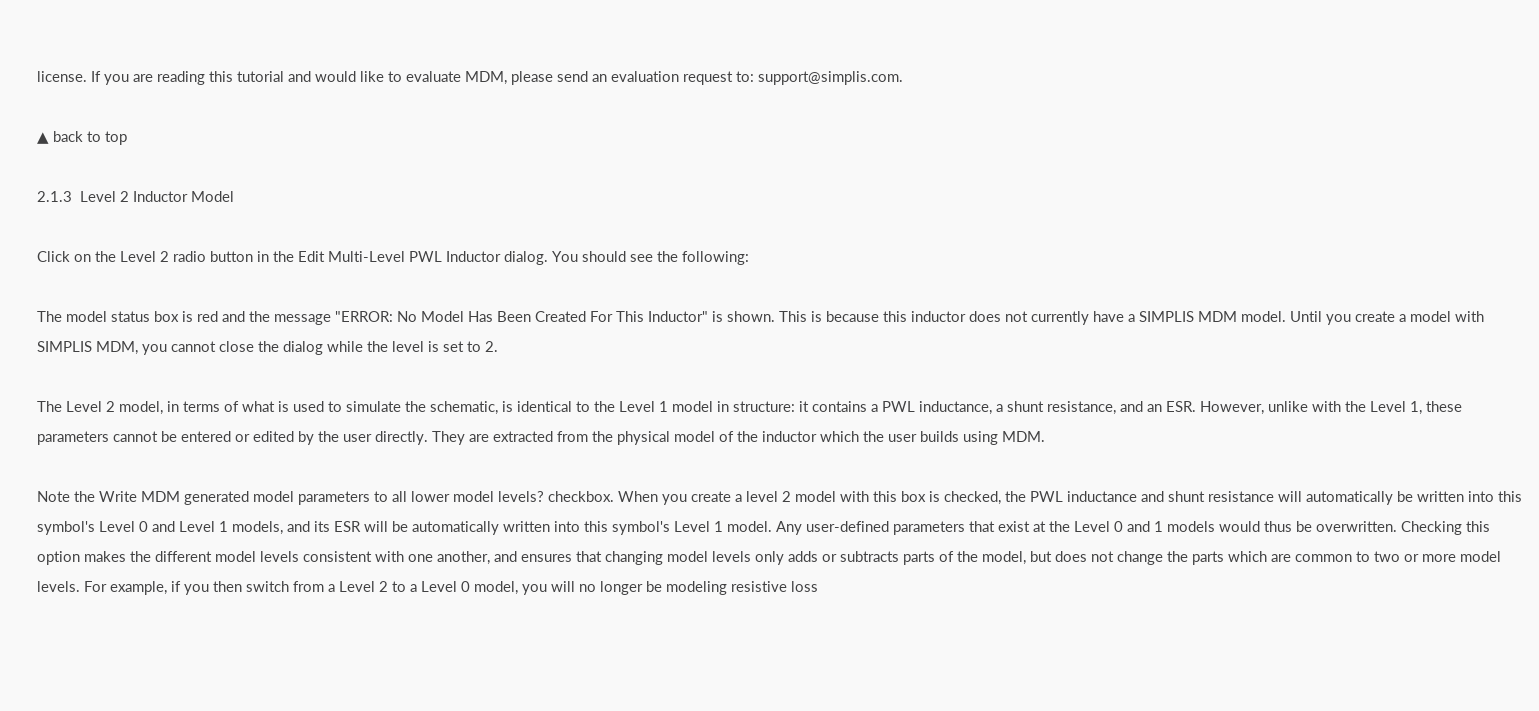license. If you are reading this tutorial and would like to evaluate MDM, please send an evaluation request to: support@simplis.com.

▲ back to top

2.1.3  Level 2 Inductor Model

Click on the Level 2 radio button in the Edit Multi-Level PWL Inductor dialog. You should see the following:

The model status box is red and the message "ERROR: No Model Has Been Created For This Inductor" is shown. This is because this inductor does not currently have a SIMPLIS MDM model. Until you create a model with SIMPLIS MDM, you cannot close the dialog while the level is set to 2.

The Level 2 model, in terms of what is used to simulate the schematic, is identical to the Level 1 model in structure: it contains a PWL inductance, a shunt resistance, and an ESR. However, unlike with the Level 1, these parameters cannot be entered or edited by the user directly. They are extracted from the physical model of the inductor which the user builds using MDM.

Note the Write MDM generated model parameters to all lower model levels? checkbox. When you create a level 2 model with this box is checked, the PWL inductance and shunt resistance will automatically be written into this symbol's Level 0 and Level 1 models, and its ESR will be automatically written into this symbol's Level 1 model. Any user-defined parameters that exist at the Level 0 and 1 models would thus be overwritten. Checking this option makes the different model levels consistent with one another, and ensures that changing model levels only adds or subtracts parts of the model, but does not change the parts which are common to two or more model levels. For example, if you then switch from a Level 2 to a Level 0 model, you will no longer be modeling resistive loss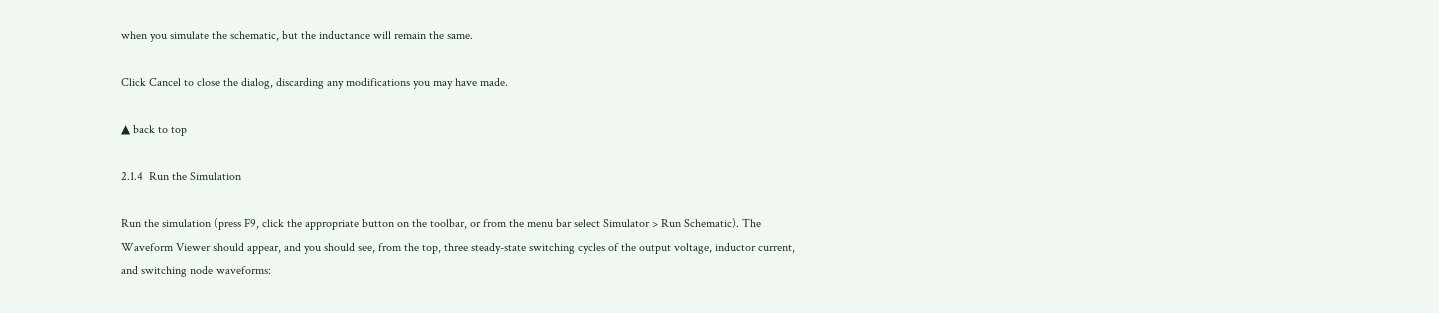when you simulate the schematic, but the inductance will remain the same.

Click Cancel to close the dialog, discarding any modifications you may have made.

▲ back to top

2.1.4  Run the Simulation

Run the simulation (press F9, click the appropriate button on the toolbar, or from the menu bar select Simulator > Run Schematic). The Waveform Viewer should appear, and you should see, from the top, three steady-state switching cycles of the output voltage, inductor current, and switching node waveforms: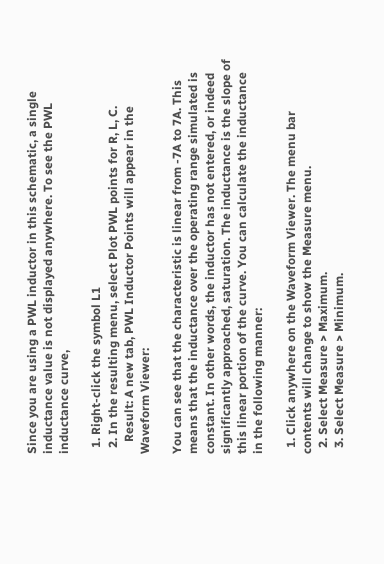Since you are using a PWL inductor in this schematic, a single inductance value is not displayed anywhere. To see the PWL inductance curve,

  1. Right-click the symbol L1
  2. In the resulting menu, select Plot PWL points for R, L, C.
    Result: A new tab, PWL Inductor Points will appear in the Waveform Viewer:

You can see that the characteristic is linear from -7A to 7A. This means that the inductance over the operating range simulated is constant. In other words, the inductor has not entered, or indeed significantly approached, saturation. The inductance is the slope of this linear portion of the curve. You can calculate the inductance in the following manner:

  1. Click anywhere on the Waveform Viewer. The menu bar contents will change to show the Measure menu.
  2. Select Measure > Maximum.
  3. Select Measure > Minimum.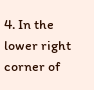4. In the lower right corner of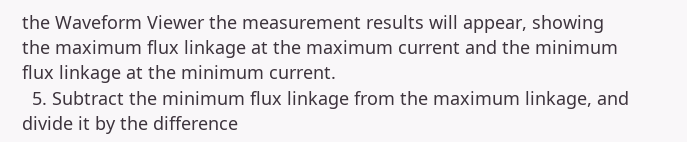the Waveform Viewer the measurement results will appear, showing the maximum flux linkage at the maximum current and the minimum flux linkage at the minimum current.
  5. Subtract the minimum flux linkage from the maximum linkage, and divide it by the difference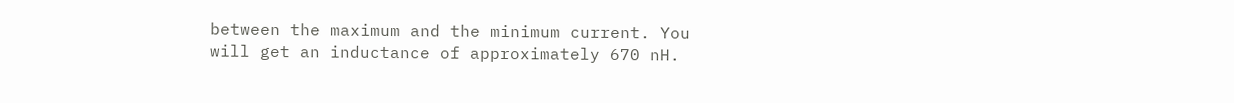between the maximum and the minimum current. You will get an inductance of approximately 670 nH.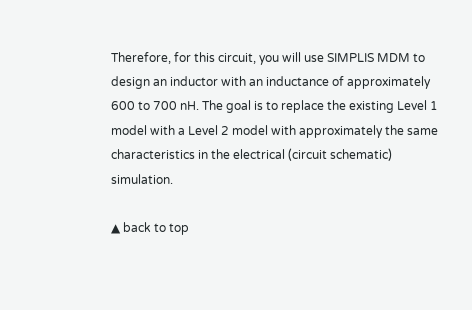Therefore, for this circuit, you will use SIMPLIS MDM to design an inductor with an inductance of approximately 600 to 700 nH. The goal is to replace the existing Level 1 model with a Level 2 model with approximately the same characteristics in the electrical (circuit schematic) simulation.

▲ back to top